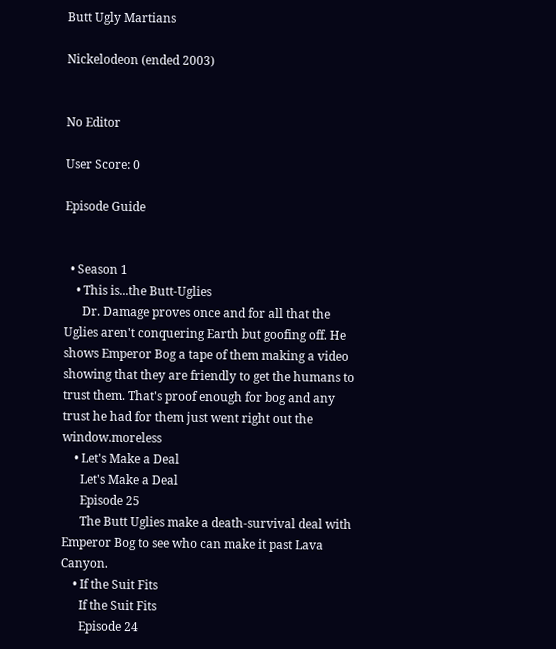Butt Ugly Martians

Nickelodeon (ended 2003)


No Editor

User Score: 0

Episode Guide


  • Season 1
    • This is...the Butt-Uglies
      Dr. Damage proves once and for all that the Uglies aren't conquering Earth but goofing off. He shows Emperor Bog a tape of them making a video showing that they are friendly to get the humans to trust them. That's proof enough for bog and any trust he had for them just went right out the window.moreless
    • Let's Make a Deal
      Let's Make a Deal
      Episode 25
      The Butt Uglies make a death-survival deal with Emperor Bog to see who can make it past Lava Canyon.
    • If the Suit Fits
      If the Suit Fits
      Episode 24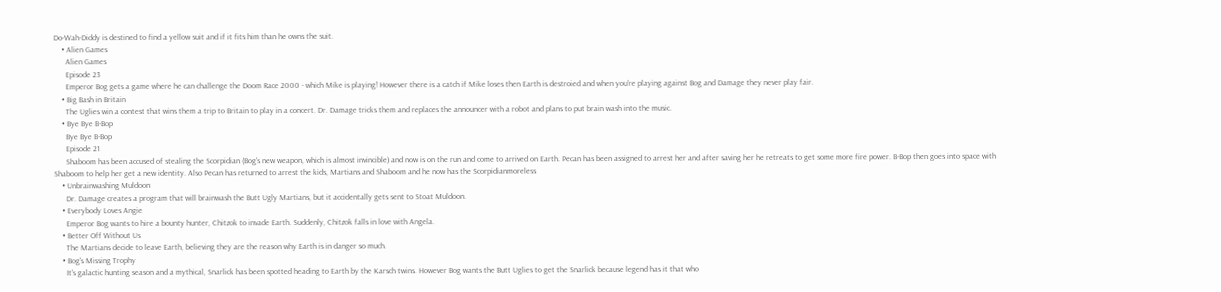Do-Wah-Diddy is destined to find a yellow suit and if it fits him than he owns the suit.
    • Alien Games
      Alien Games
      Episode 23
      Emperor Bog gets a game where he can challenge the Doom Race 2000 - which Mike is playing! However there is a catch if Mike loses then Earth is destroied and when you're playing against Bog and Damage they never play fair.
    • Big Bash in Britain
      The Uglies win a contest that wins them a trip to Britain to play in a concert. Dr. Damage tricks them and replaces the announcer with a robot and plans to put brain wash into the music.
    • Bye Bye B-Bop
      Bye Bye B-Bop
      Episode 21
      Shaboom has been accused of stealing the Scorpidian (Bog's new weapon, which is almost invincible) and now is on the run and come to arrived on Earth. Pecan has been assigned to arrest her and after saving her he retreats to get some more fire power. B-Bop then goes into space with Shaboom to help her get a new identity. Also Pecan has returned to arrest the kids, Martians and Shaboom and he now has the Scorpidianmoreless
    • Unbrainwashing Muldoon
      Dr. Damage creates a program that will brainwash the Butt Ugly Martians, but it accidentally gets sent to Stoat Muldoon.
    • Everybody Loves Angie
      Emperor Bog wants to hire a bounty hunter, Chitzok to invade Earth. Suddenly, Chitzok falls in love with Angela.
    • Better Off Without Us
      The Martians decide to leave Earth, believing they are the reason why Earth is in danger so much.
    • Bog's Missing Trophy
      It's galactic hunting season and a mythical, Snarlick has been spotted heading to Earth by the Karsch twins. However Bog wants the Butt Uglies to get the Snarlick because legend has it that who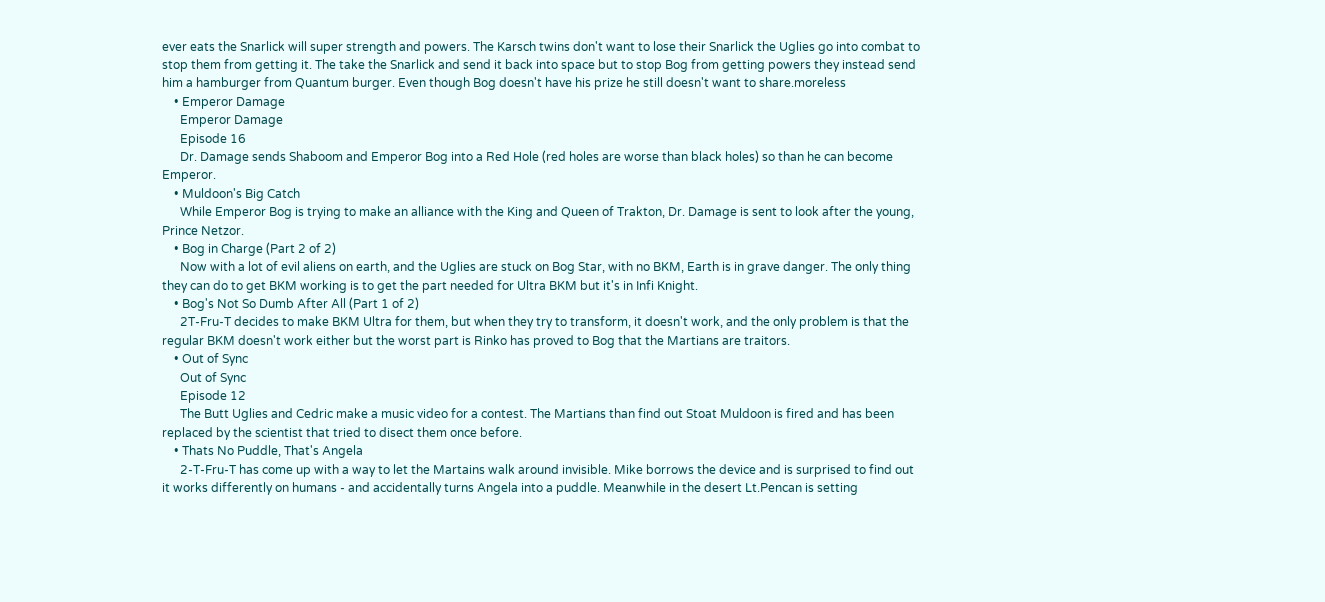ever eats the Snarlick will super strength and powers. The Karsch twins don't want to lose their Snarlick the Uglies go into combat to stop them from getting it. The take the Snarlick and send it back into space but to stop Bog from getting powers they instead send him a hamburger from Quantum burger. Even though Bog doesn't have his prize he still doesn't want to share.moreless
    • Emperor Damage
      Emperor Damage
      Episode 16
      Dr. Damage sends Shaboom and Emperor Bog into a Red Hole (red holes are worse than black holes) so than he can become Emperor.
    • Muldoon's Big Catch
      While Emperor Bog is trying to make an alliance with the King and Queen of Trakton, Dr. Damage is sent to look after the young, Prince Netzor.
    • Bog in Charge (Part 2 of 2)
      Now with a lot of evil aliens on earth, and the Uglies are stuck on Bog Star, with no BKM, Earth is in grave danger. The only thing they can do to get BKM working is to get the part needed for Ultra BKM but it's in Infi Knight.
    • Bog's Not So Dumb After All (Part 1 of 2)
      2T-Fru-T decides to make BKM Ultra for them, but when they try to transform, it doesn't work, and the only problem is that the regular BKM doesn't work either but the worst part is Rinko has proved to Bog that the Martians are traitors.
    • Out of Sync
      Out of Sync
      Episode 12
      The Butt Uglies and Cedric make a music video for a contest. The Martians than find out Stoat Muldoon is fired and has been replaced by the scientist that tried to disect them once before.
    • Thats No Puddle, That's Angela
      2-T-Fru-T has come up with a way to let the Martains walk around invisible. Mike borrows the device and is surprised to find out it works differently on humans - and accidentally turns Angela into a puddle. Meanwhile in the desert Lt.Pencan is setting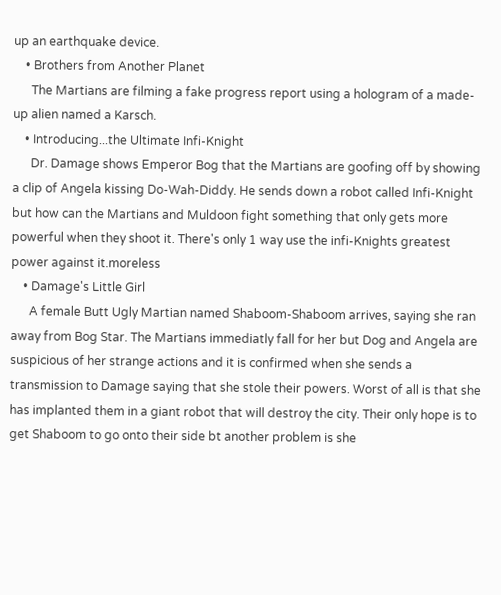up an earthquake device.
    • Brothers from Another Planet
      The Martians are filming a fake progress report using a hologram of a made-up alien named a Karsch.
    • Introducing...the Ultimate Infi-Knight
      Dr. Damage shows Emperor Bog that the Martians are goofing off by showing a clip of Angela kissing Do-Wah-Diddy. He sends down a robot called Infi-Knight but how can the Martians and Muldoon fight something that only gets more powerful when they shoot it. There's only 1 way use the infi-Knights greatest power against it.moreless
    • Damage's Little Girl
      A female Butt Ugly Martian named Shaboom-Shaboom arrives, saying she ran away from Bog Star. The Martians immediatly fall for her but Dog and Angela are suspicious of her strange actions and it is confirmed when she sends a transmission to Damage saying that she stole their powers. Worst of all is that she has implanted them in a giant robot that will destroy the city. Their only hope is to get Shaboom to go onto their side bt another problem is she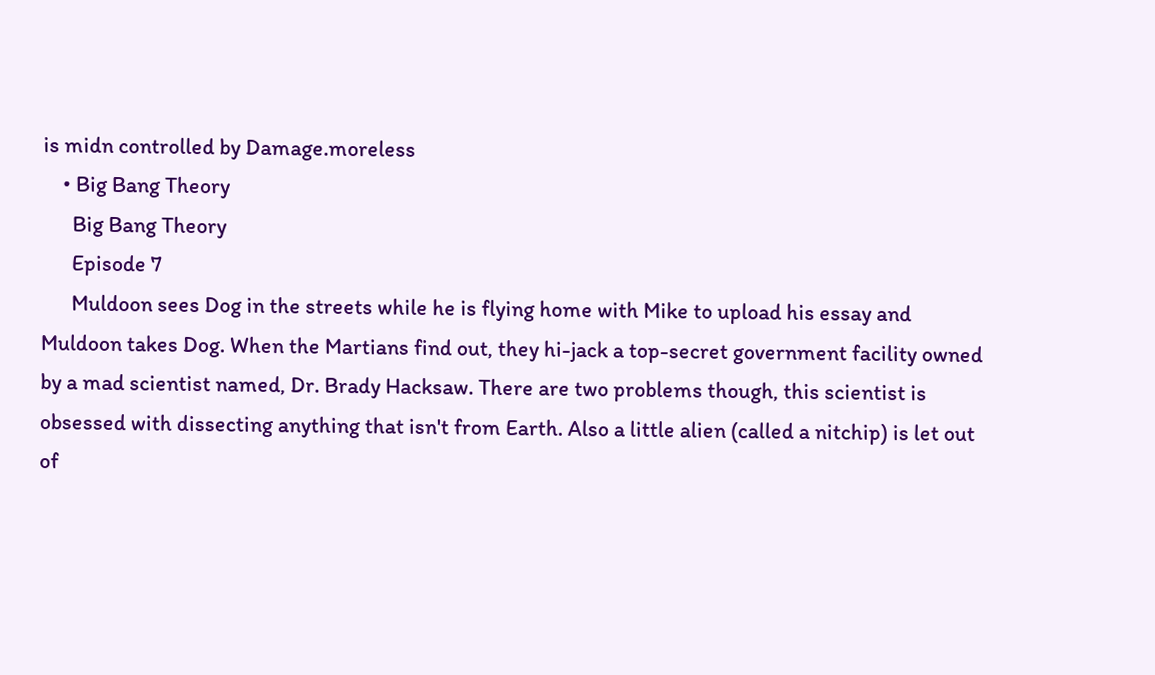is midn controlled by Damage.moreless
    • Big Bang Theory
      Big Bang Theory
      Episode 7
      Muldoon sees Dog in the streets while he is flying home with Mike to upload his essay and Muldoon takes Dog. When the Martians find out, they hi-jack a top-secret government facility owned by a mad scientist named, Dr. Brady Hacksaw. There are two problems though, this scientist is obsessed with dissecting anything that isn't from Earth. Also a little alien (called a nitchip) is let out of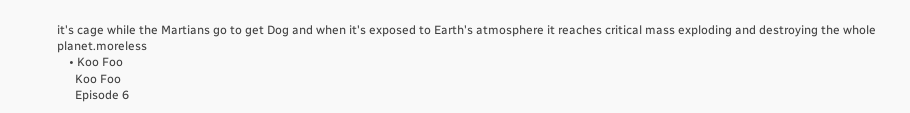it's cage while the Martians go to get Dog and when it's exposed to Earth's atmosphere it reaches critical mass exploding and destroying the whole planet.moreless
    • Koo Foo
      Koo Foo
      Episode 6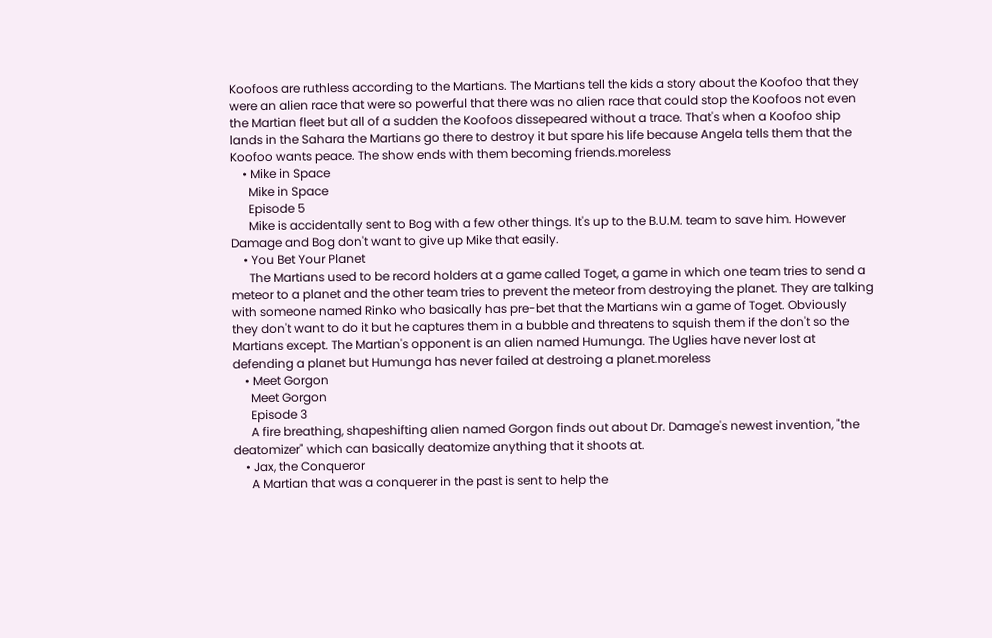Koofoos are ruthless according to the Martians. The Martians tell the kids a story about the Koofoo that they were an alien race that were so powerful that there was no alien race that could stop the Koofoos not even the Martian fleet but all of a sudden the Koofoos dissepeared without a trace. That's when a Koofoo ship lands in the Sahara the Martians go there to destroy it but spare his life because Angela tells them that the Koofoo wants peace. The show ends with them becoming friends.moreless
    • Mike in Space
      Mike in Space
      Episode 5
      Mike is accidentally sent to Bog with a few other things. It's up to the B.U.M. team to save him. However Damage and Bog don't want to give up Mike that easily.
    • You Bet Your Planet
      The Martians used to be record holders at a game called Toget, a game in which one team tries to send a meteor to a planet and the other team tries to prevent the meteor from destroying the planet. They are talking with someone named Rinko who basically has pre-bet that the Martians win a game of Toget. Obviously they don't want to do it but he captures them in a bubble and threatens to squish them if the don't so the Martians except. The Martian's opponent is an alien named Humunga. The Uglies have never lost at defending a planet but Humunga has never failed at destroing a planet.moreless
    • Meet Gorgon
      Meet Gorgon
      Episode 3
      A fire breathing, shapeshifting alien named Gorgon finds out about Dr. Damage's newest invention, "the deatomizer" which can basically deatomize anything that it shoots at.
    • Jax, the Conqueror
      A Martian that was a conquerer in the past is sent to help the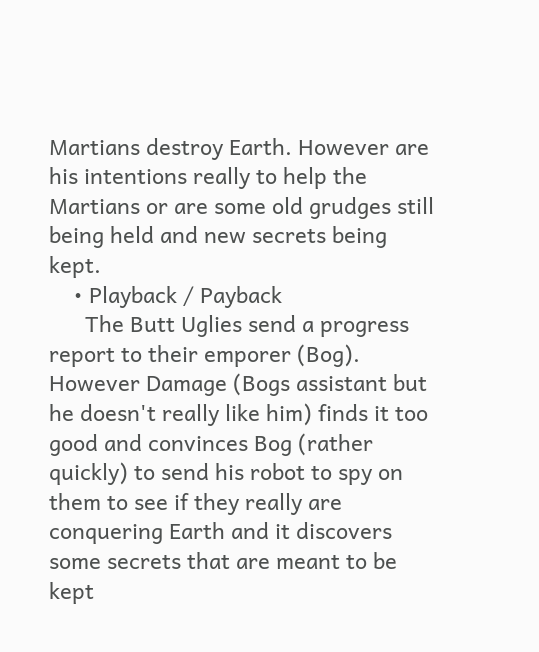Martians destroy Earth. However are his intentions really to help the Martians or are some old grudges still being held and new secrets being kept.
    • Playback / Payback
      The Butt Uglies send a progress report to their emporer (Bog). However Damage (Bogs assistant but he doesn't really like him) finds it too good and convinces Bog (rather quickly) to send his robot to spy on them to see if they really are conquering Earth and it discovers some secrets that are meant to be kept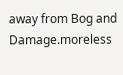away from Bog and Damage.moreless